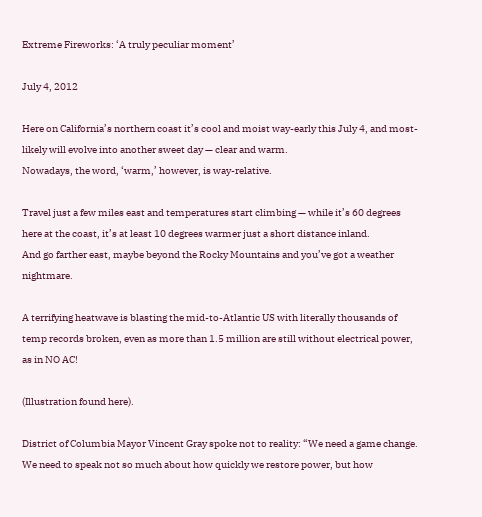Extreme Fireworks: ‘A truly peculiar moment’

July 4, 2012

Here on California’s northern coast it’s cool and moist way-early this July 4, and most-likely will evolve into another sweet day — clear and warm.
Nowadays, the word, ‘warm,’ however, is way-relative.

Travel just a few miles east and temperatures start climbing — while it’s 60 degrees here at the coast, it’s at least 10 degrees warmer just a short distance inland.
And go farther east, maybe beyond the Rocky Mountains and you’ve got a weather nightmare.

A terrifying heatwave is blasting the mid-to-Atlantic US with literally thousands of temp records broken, even as more than 1.5 million are still without electrical power, as in NO AC!

(Illustration found here).

District of Columbia Mayor Vincent Gray spoke not to reality: “We need a game change. We need to speak not so much about how quickly we restore power, but how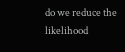do we reduce the likelihood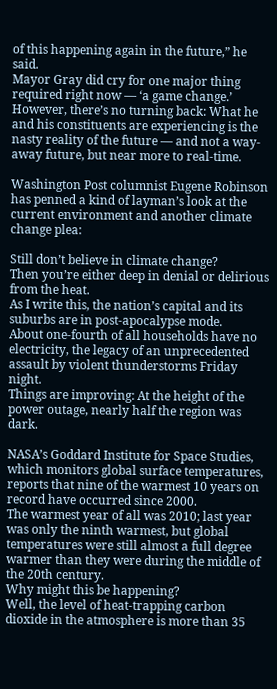of this happening again in the future,” he said.
Mayor Gray did cry for one major thing required right now — ‘a game change.’
However, there’s no turning back: What he and his constituents are experiencing is the nasty reality of the future — and not a way-away future, but near more to real-time.

Washington Post columnist Eugene Robinson has penned a kind of layman’s look at the current environment and another climate change plea:

Still don’t believe in climate change?
Then you’re either deep in denial or delirious from the heat.
As I write this, the nation’s capital and its suburbs are in post-apocalypse mode.
About one-fourth of all households have no electricity, the legacy of an unprecedented assault by violent thunderstorms Friday night.
Things are improving: At the height of the power outage, nearly half the region was dark.

NASA’s Goddard Institute for Space Studies, which monitors global surface temperatures, reports that nine of the warmest 10 years on record have occurred since 2000.
The warmest year of all was 2010; last year was only the ninth warmest, but global temperatures were still almost a full degree warmer than they were during the middle of the 20th century.
Why might this be happening?
Well, the level of heat-trapping carbon dioxide in the atmosphere is more than 35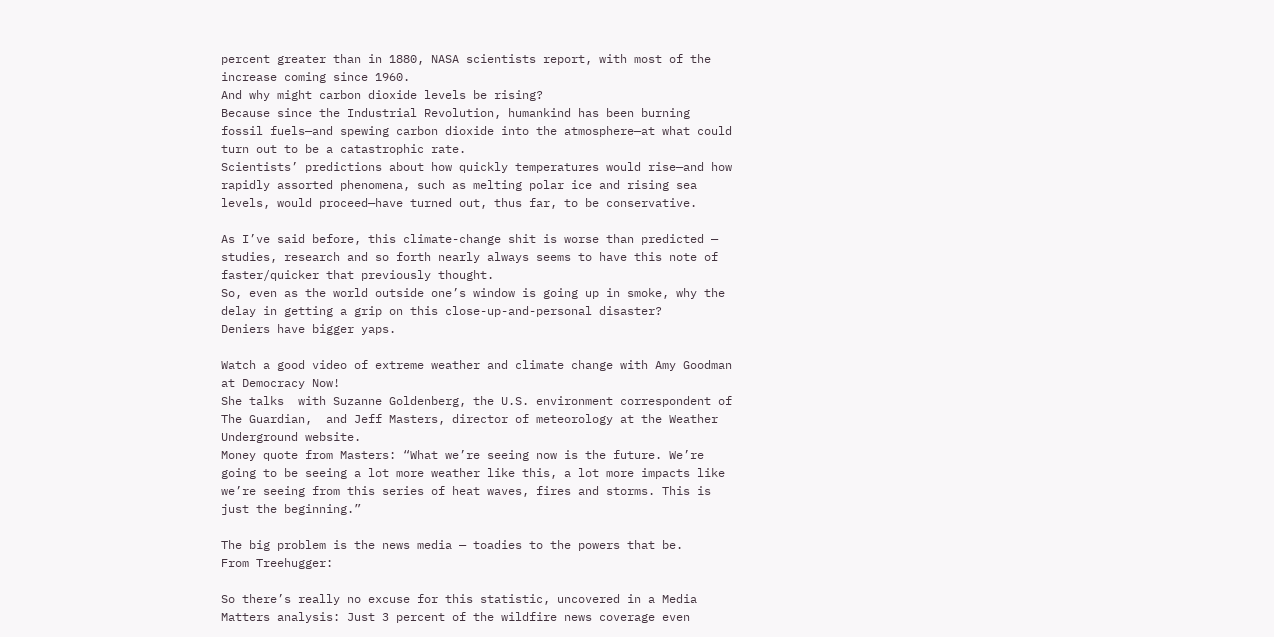percent greater than in 1880, NASA scientists report, with most of the increase coming since 1960.
And why might carbon dioxide levels be rising?
Because since the Industrial Revolution, humankind has been burning fossil fuels—and spewing carbon dioxide into the atmosphere—at what could turn out to be a catastrophic rate.
Scientists’ predictions about how quickly temperatures would rise—and how rapidly assorted phenomena, such as melting polar ice and rising sea levels, would proceed—have turned out, thus far, to be conservative.

As I’ve said before, this climate-change shit is worse than predicted — studies, research and so forth nearly always seems to have this note of faster/quicker that previously thought.
So, even as the world outside one’s window is going up in smoke, why the delay in getting a grip on this close-up-and-personal disaster?
Deniers have bigger yaps.

Watch a good video of extreme weather and climate change with Amy Goodman at Democracy Now!
She talks  with Suzanne Goldenberg, the U.S. environment correspondent of The Guardian,  and Jeff Masters, director of meteorology at the Weather Underground website.
Money quote from Masters: “What we’re seeing now is the future. We’re going to be seeing a lot more weather like this, a lot more impacts like we’re seeing from this series of heat waves, fires and storms. This is just the beginning.”

The big problem is the news media — toadies to the powers that be.
From Treehugger:

So there’s really no excuse for this statistic, uncovered in a Media Matters analysis: Just 3 percent of the wildfire news coverage even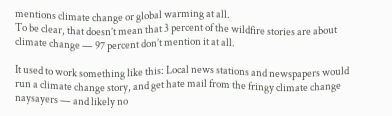mentions climate change or global warming at all.
To be clear, that doesn’t mean that 3 percent of the wildfire stories are about climate change — 97 percent don’t mention it at all.

It used to work something like this: Local news stations and newspapers would run a climate change story, and get hate mail from the fringy climate change naysayers — and likely no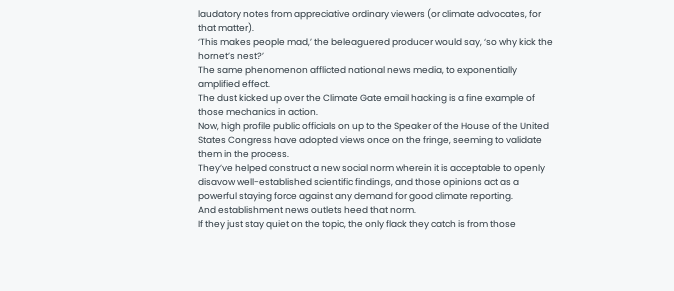laudatory notes from appreciative ordinary viewers (or climate advocates, for that matter).
‘This makes people mad,’ the beleaguered producer would say, ‘so why kick the hornet’s nest?’
The same phenomenon afflicted national news media, to exponentially amplified effect.
The dust kicked up over the Climate Gate email hacking is a fine example of those mechanics in action.
Now, high profile public officials on up to the Speaker of the House of the United States Congress have adopted views once on the fringe, seeming to validate them in the process.
They’ve helped construct a new social norm wherein it is acceptable to openly disavow well-established scientific findings, and those opinions act as a powerful staying force against any demand for good climate reporting.
And establishment news outlets heed that norm.
If they just stay quiet on the topic, the only flack they catch is from those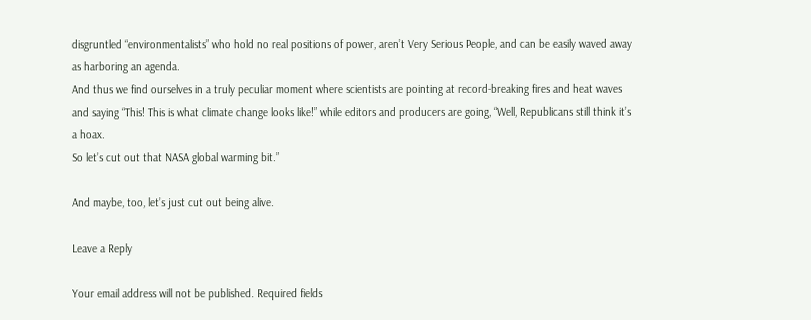disgruntled “environmentalists” who hold no real positions of power, aren’t Very Serious People, and can be easily waved away as harboring an agenda.
And thus we find ourselves in a truly peculiar moment where scientists are pointing at record-breaking fires and heat waves and saying “This! This is what climate change looks like!” while editors and producers are going, “Well, Republicans still think it’s a hoax.
So let’s cut out that NASA global warming bit.”

And maybe, too, let’s just cut out being alive.

Leave a Reply

Your email address will not be published. Required fields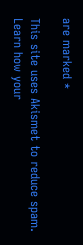are marked *

This site uses Akismet to reduce spam. Learn how your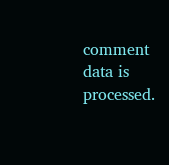comment data is processed.